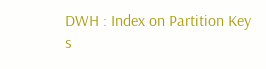DWH : Index on Partition Key s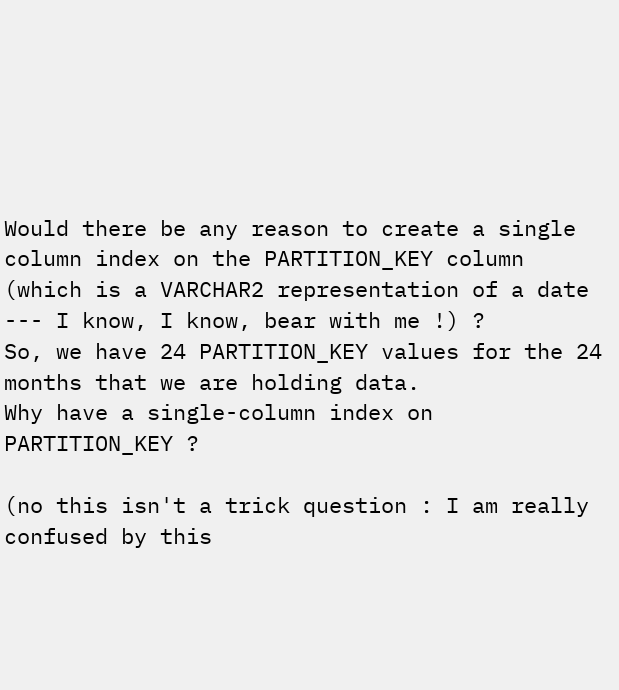Would there be any reason to create a single column index on the PARTITION_KEY column (which is a VARCHAR2 representation of a date --- I know, I know, bear with me !) ?
So, we have 24 PARTITION_KEY values for the 24 months that we are holding data.
Why have a single-column index on PARTITION_KEY ?

(no this isn't a trick question : I am really confused by this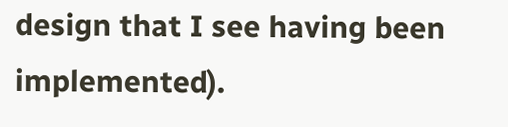design that I see having been implemented).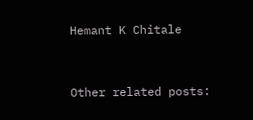Hemant K Chitale



Other related posts: